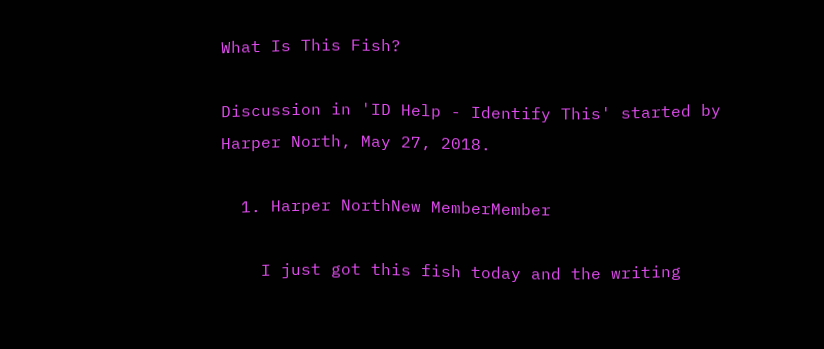What Is This Fish?

Discussion in 'ID Help - Identify This' started by Harper North, May 27, 2018.

  1. Harper NorthNew MemberMember

    I just got this fish today and the writing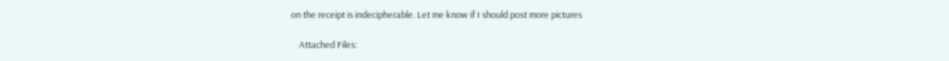on the receipt is indecipherable. Let me know if I should post more pictures

    Attached Files: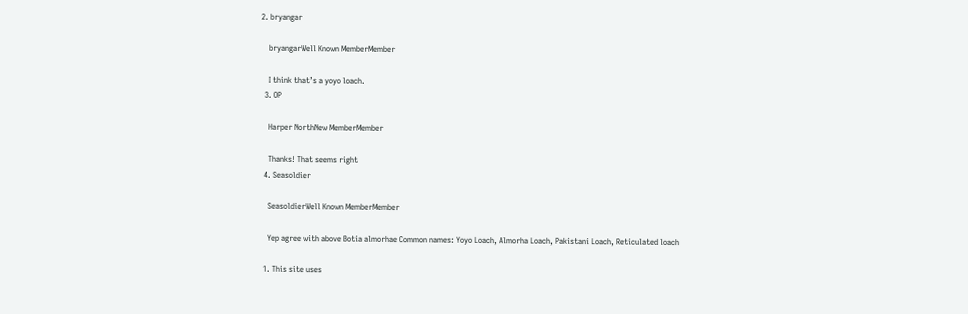2. bryangar

    bryangarWell Known MemberMember

    I think that’s a yoyo loach.
  3. OP

    Harper NorthNew MemberMember

    Thanks! That seems right
  4. Seasoldier

    SeasoldierWell Known MemberMember

    Yep agree with above Botia almorhae Common names: Yoyo Loach, Almorha Loach, Pakistani Loach, Reticulated loach

  1. This site uses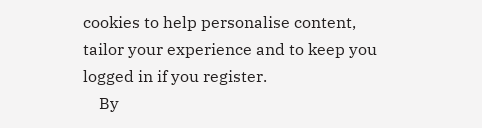cookies to help personalise content, tailor your experience and to keep you logged in if you register.
    By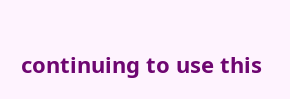continuing to use this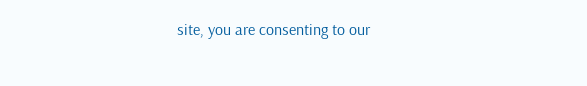site, you are consenting to our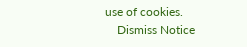use of cookies.
    Dismiss Notice